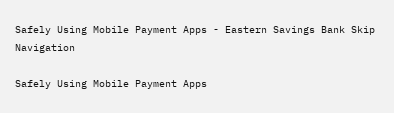Safely Using Mobile Payment Apps - Eastern Savings Bank Skip Navigation

Safely Using Mobile Payment Apps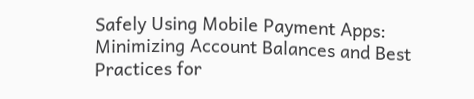Safely Using Mobile Payment Apps: Minimizing Account Balances and Best Practices for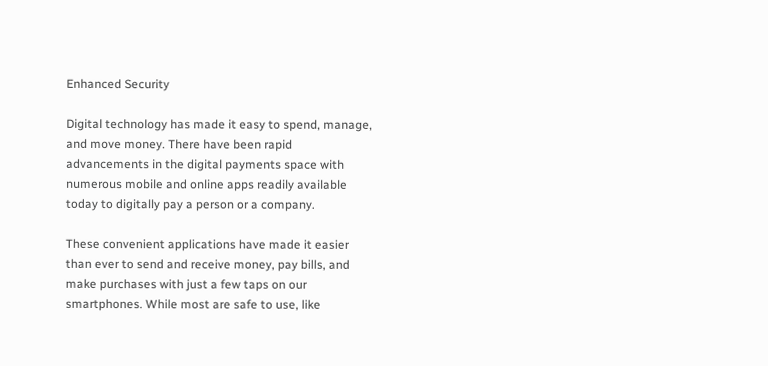Enhanced Security

Digital technology has made it easy to spend, manage, and move money. There have been rapid advancements in the digital payments space with numerous mobile and online apps readily available today to digitally pay a person or a company.

These convenient applications have made it easier than ever to send and receive money, pay bills, and make purchases with just a few taps on our smartphones. While most are safe to use, like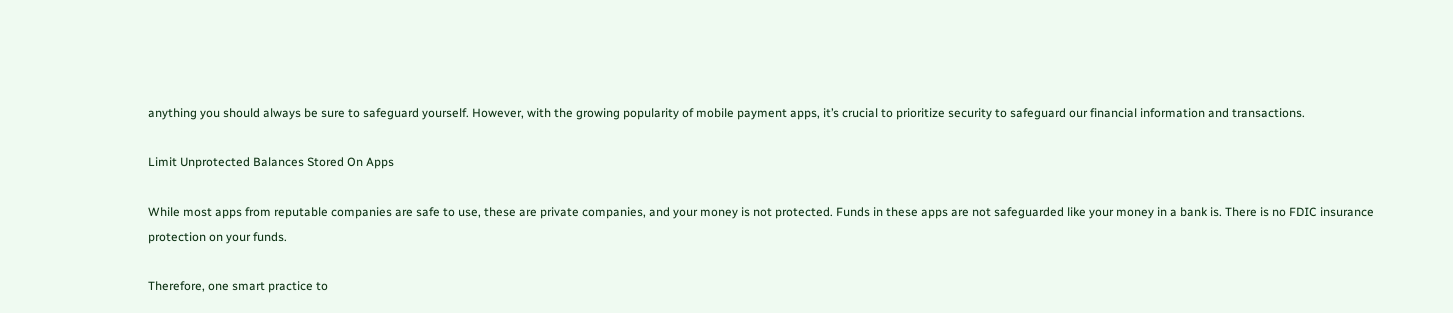anything you should always be sure to safeguard yourself. However, with the growing popularity of mobile payment apps, it’s crucial to prioritize security to safeguard our financial information and transactions.

Limit Unprotected Balances Stored On Apps

While most apps from reputable companies are safe to use, these are private companies, and your money is not protected. Funds in these apps are not safeguarded like your money in a bank is. There is no FDIC insurance protection on your funds.

Therefore, one smart practice to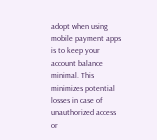adopt when using mobile payment apps is to keep your account balance minimal. This minimizes potential losses in case of unauthorized access or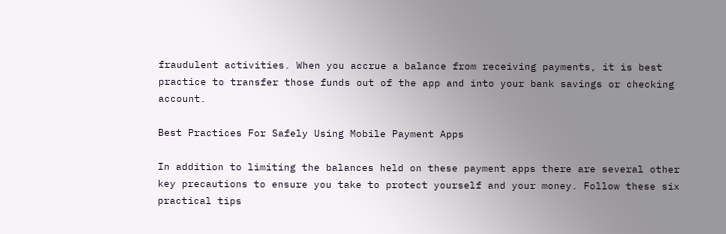fraudulent activities. When you accrue a balance from receiving payments, it is best practice to transfer those funds out of the app and into your bank savings or checking account.

Best Practices For Safely Using Mobile Payment Apps

In addition to limiting the balances held on these payment apps there are several other key precautions to ensure you take to protect yourself and your money. Follow these six practical tips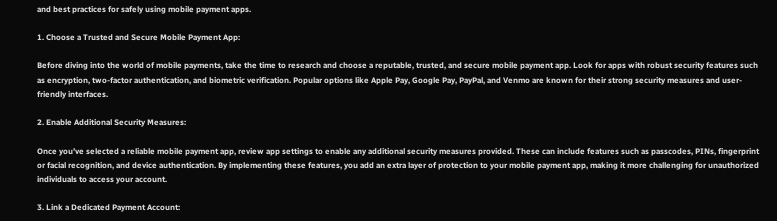and best practices for safely using mobile payment apps.

1. Choose a Trusted and Secure Mobile Payment App:

Before diving into the world of mobile payments, take the time to research and choose a reputable, trusted, and secure mobile payment app. Look for apps with robust security features such as encryption, two-factor authentication, and biometric verification. Popular options like Apple Pay, Google Pay, PayPal, and Venmo are known for their strong security measures and user-friendly interfaces.

2. Enable Additional Security Measures:

Once you’ve selected a reliable mobile payment app, review app settings to enable any additional security measures provided. These can include features such as passcodes, PINs, fingerprint or facial recognition, and device authentication. By implementing these features, you add an extra layer of protection to your mobile payment app, making it more challenging for unauthorized individuals to access your account.

3. Link a Dedicated Payment Account: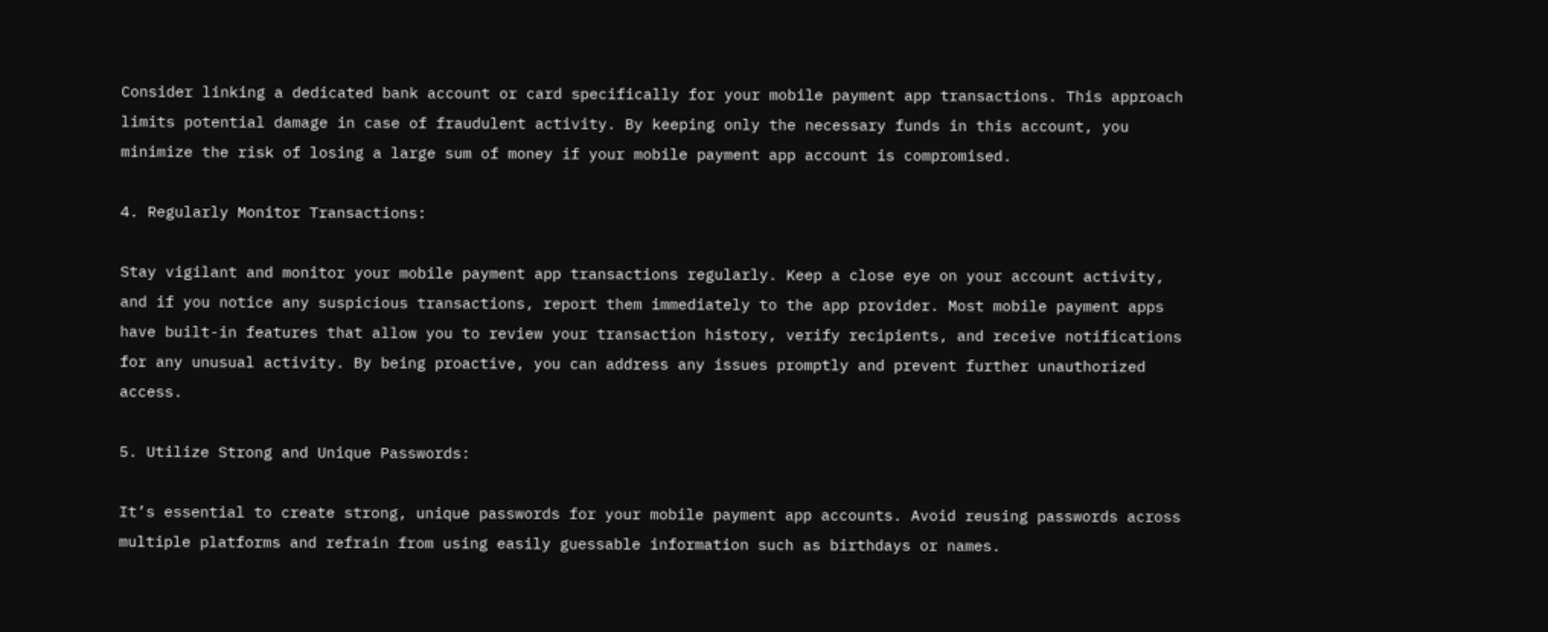Consider linking a dedicated bank account or card specifically for your mobile payment app transactions. This approach limits potential damage in case of fraudulent activity. By keeping only the necessary funds in this account, you minimize the risk of losing a large sum of money if your mobile payment app account is compromised.

4. Regularly Monitor Transactions:

Stay vigilant and monitor your mobile payment app transactions regularly. Keep a close eye on your account activity, and if you notice any suspicious transactions, report them immediately to the app provider. Most mobile payment apps have built-in features that allow you to review your transaction history, verify recipients, and receive notifications for any unusual activity. By being proactive, you can address any issues promptly and prevent further unauthorized access.

5. Utilize Strong and Unique Passwords:

It’s essential to create strong, unique passwords for your mobile payment app accounts. Avoid reusing passwords across multiple platforms and refrain from using easily guessable information such as birthdays or names.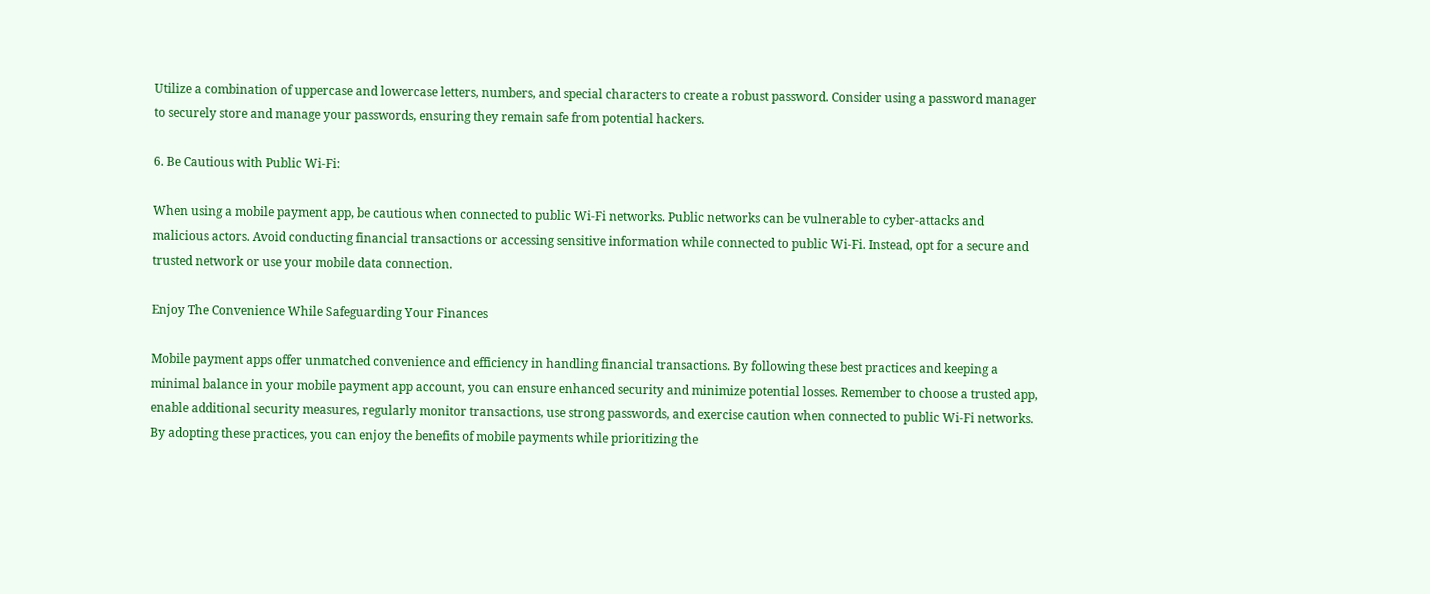Utilize a combination of uppercase and lowercase letters, numbers, and special characters to create a robust password. Consider using a password manager to securely store and manage your passwords, ensuring they remain safe from potential hackers.

6. Be Cautious with Public Wi-Fi:

When using a mobile payment app, be cautious when connected to public Wi-Fi networks. Public networks can be vulnerable to cyber-attacks and malicious actors. Avoid conducting financial transactions or accessing sensitive information while connected to public Wi-Fi. Instead, opt for a secure and trusted network or use your mobile data connection.

Enjoy The Convenience While Safeguarding Your Finances

Mobile payment apps offer unmatched convenience and efficiency in handling financial transactions. By following these best practices and keeping a minimal balance in your mobile payment app account, you can ensure enhanced security and minimize potential losses. Remember to choose a trusted app, enable additional security measures, regularly monitor transactions, use strong passwords, and exercise caution when connected to public Wi-Fi networks. By adopting these practices, you can enjoy the benefits of mobile payments while prioritizing the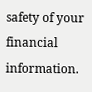safety of your financial information.